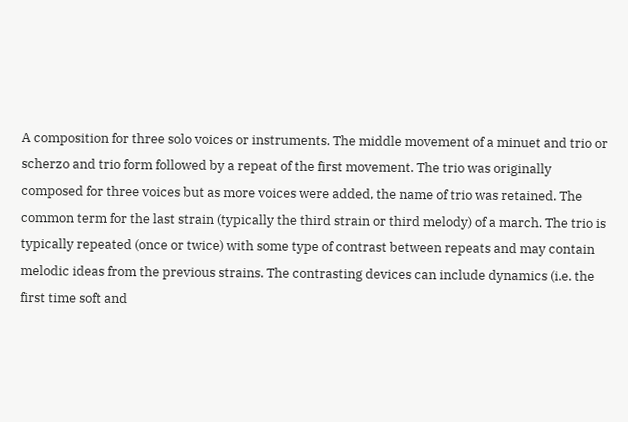A composition for three solo voices or instruments. The middle movement of a minuet and trio or scherzo and trio form followed by a repeat of the first movement. The trio was originally composed for three voices but as more voices were added, the name of trio was retained. The common term for the last strain (typically the third strain or third melody) of a march. The trio is typically repeated (once or twice) with some type of contrast between repeats and may contain melodic ideas from the previous strains. The contrasting devices can include dynamics (i.e. the first time soft and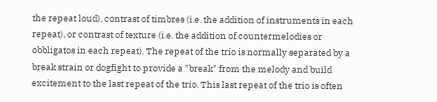the repeat loud), contrast of timbres (i.e. the addition of instruments in each repeat), or contrast of texture (i.e. the addition of countermelodies or obbligatos in each repeat). The repeat of the trio is normally separated by a break strain or dogfight to provide a "break" from the melody and build excitement to the last repeat of the trio. This last repeat of the trio is often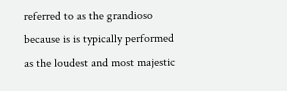referred to as the grandioso because is is typically performed as the loudest and most majestic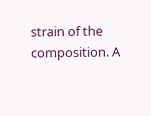strain of the composition. A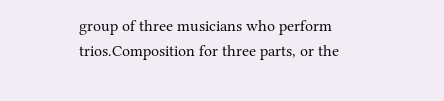group of three musicians who perform trios.Composition for three parts, or the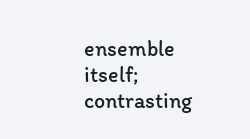ensemble itself; contrasting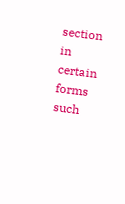section in certain forms such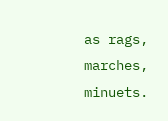as rags, marches, minuets.